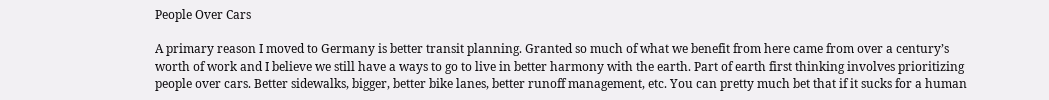People Over Cars

A primary reason I moved to Germany is better transit planning. Granted so much of what we benefit from here came from over a century’s worth of work and I believe we still have a ways to go to live in better harmony with the earth. Part of earth first thinking involves prioritizing people over cars. Better sidewalks, bigger, better bike lanes, better runoff management, etc. You can pretty much bet that if it sucks for a human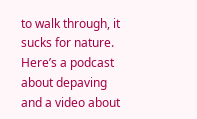to walk through, it sucks for nature. Here’s a podcast about depaving and a video about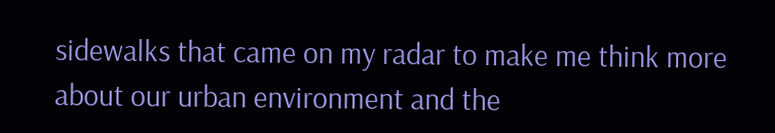sidewalks that came on my radar to make me think more about our urban environment and the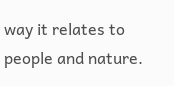way it relates to people and nature.